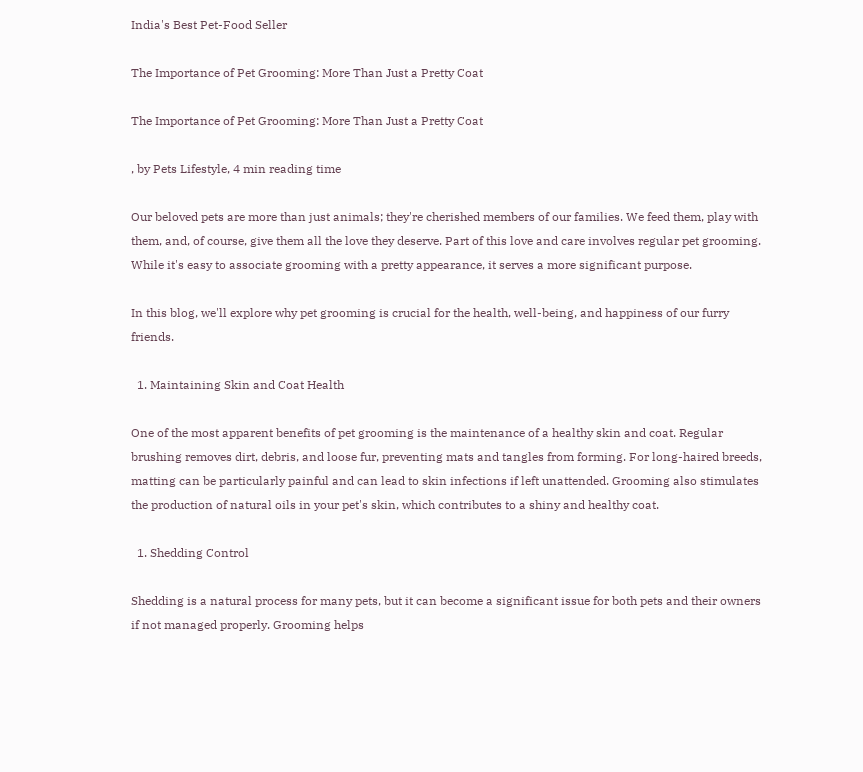India's Best Pet-Food Seller

The Importance of Pet Grooming: More Than Just a Pretty Coat

The Importance of Pet Grooming: More Than Just a Pretty Coat

, by Pets Lifestyle, 4 min reading time

Our beloved pets are more than just animals; they're cherished members of our families. We feed them, play with them, and, of course, give them all the love they deserve. Part of this love and care involves regular pet grooming. While it's easy to associate grooming with a pretty appearance, it serves a more significant purpose.

In this blog, we'll explore why pet grooming is crucial for the health, well-being, and happiness of our furry friends.

  1. Maintaining Skin and Coat Health

One of the most apparent benefits of pet grooming is the maintenance of a healthy skin and coat. Regular brushing removes dirt, debris, and loose fur, preventing mats and tangles from forming. For long-haired breeds, matting can be particularly painful and can lead to skin infections if left unattended. Grooming also stimulates the production of natural oils in your pet's skin, which contributes to a shiny and healthy coat.

  1. Shedding Control

Shedding is a natural process for many pets, but it can become a significant issue for both pets and their owners if not managed properly. Grooming helps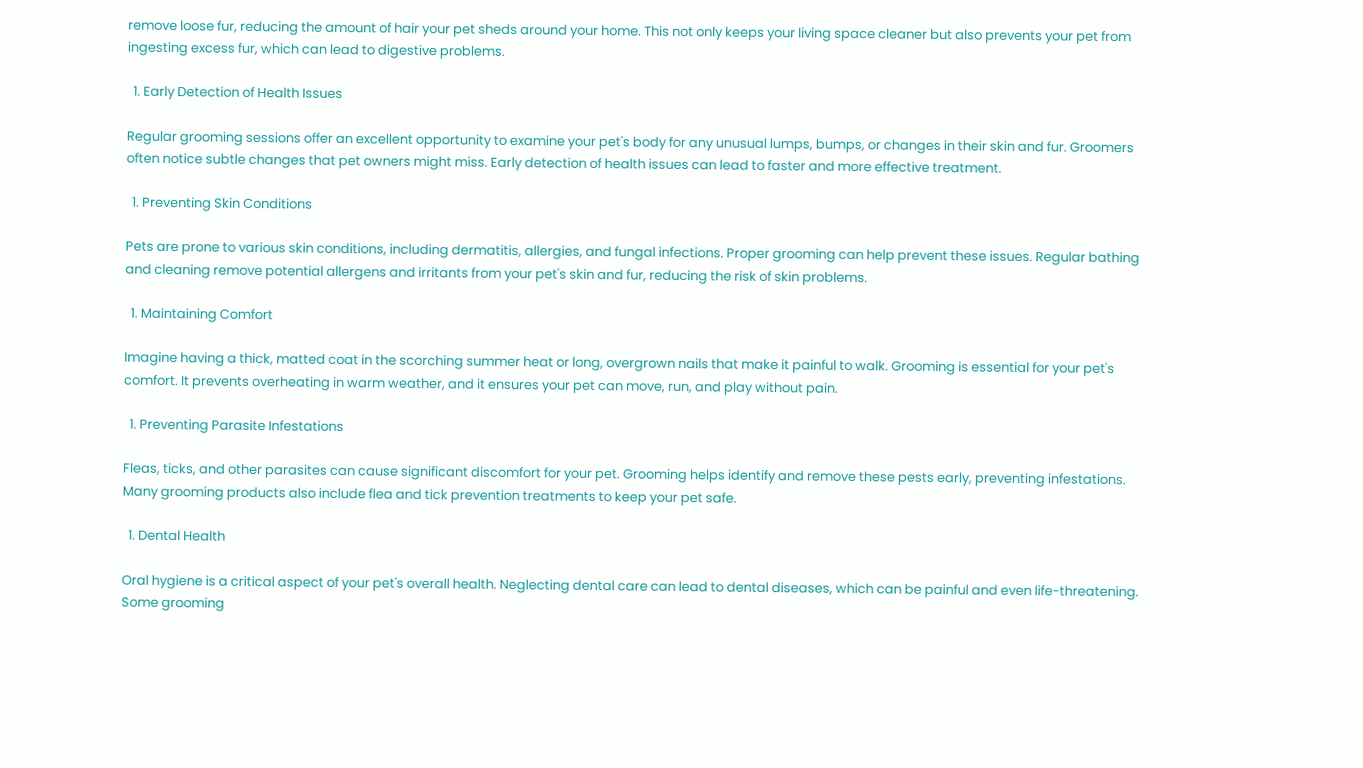remove loose fur, reducing the amount of hair your pet sheds around your home. This not only keeps your living space cleaner but also prevents your pet from ingesting excess fur, which can lead to digestive problems.

  1. Early Detection of Health Issues

Regular grooming sessions offer an excellent opportunity to examine your pet's body for any unusual lumps, bumps, or changes in their skin and fur. Groomers often notice subtle changes that pet owners might miss. Early detection of health issues can lead to faster and more effective treatment.

  1. Preventing Skin Conditions

Pets are prone to various skin conditions, including dermatitis, allergies, and fungal infections. Proper grooming can help prevent these issues. Regular bathing and cleaning remove potential allergens and irritants from your pet's skin and fur, reducing the risk of skin problems.

  1. Maintaining Comfort

Imagine having a thick, matted coat in the scorching summer heat or long, overgrown nails that make it painful to walk. Grooming is essential for your pet's comfort. It prevents overheating in warm weather, and it ensures your pet can move, run, and play without pain.

  1. Preventing Parasite Infestations

Fleas, ticks, and other parasites can cause significant discomfort for your pet. Grooming helps identify and remove these pests early, preventing infestations. Many grooming products also include flea and tick prevention treatments to keep your pet safe.

  1. Dental Health

Oral hygiene is a critical aspect of your pet's overall health. Neglecting dental care can lead to dental diseases, which can be painful and even life-threatening. Some grooming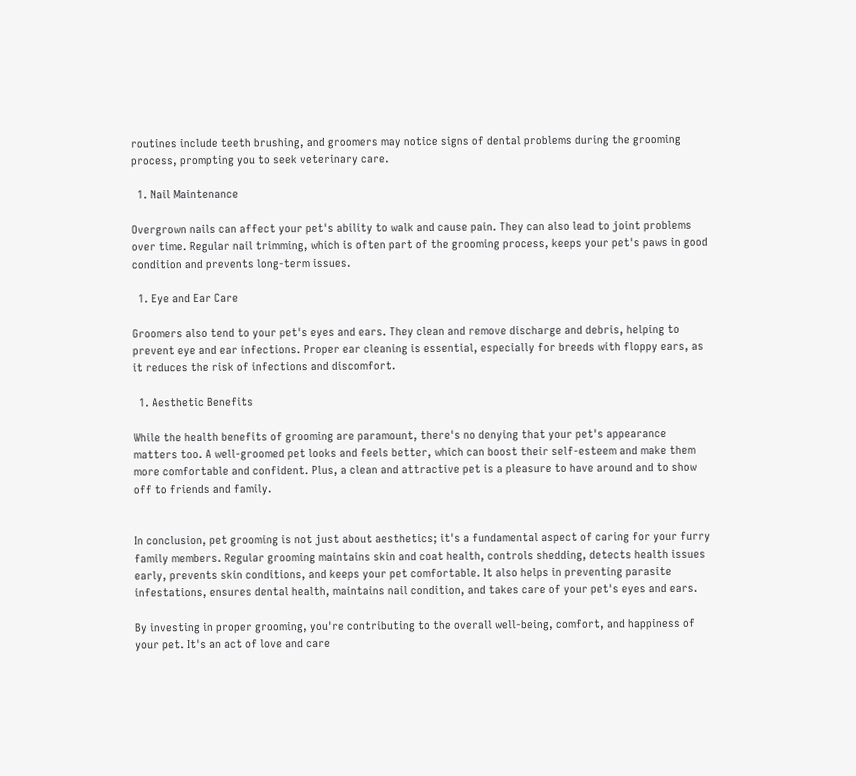routines include teeth brushing, and groomers may notice signs of dental problems during the grooming process, prompting you to seek veterinary care.

  1. Nail Maintenance

Overgrown nails can affect your pet's ability to walk and cause pain. They can also lead to joint problems over time. Regular nail trimming, which is often part of the grooming process, keeps your pet's paws in good condition and prevents long-term issues.

  1. Eye and Ear Care

Groomers also tend to your pet's eyes and ears. They clean and remove discharge and debris, helping to prevent eye and ear infections. Proper ear cleaning is essential, especially for breeds with floppy ears, as it reduces the risk of infections and discomfort.

  1. Aesthetic Benefits

While the health benefits of grooming are paramount, there's no denying that your pet's appearance matters too. A well-groomed pet looks and feels better, which can boost their self-esteem and make them more comfortable and confident. Plus, a clean and attractive pet is a pleasure to have around and to show off to friends and family.


In conclusion, pet grooming is not just about aesthetics; it's a fundamental aspect of caring for your furry family members. Regular grooming maintains skin and coat health, controls shedding, detects health issues early, prevents skin conditions, and keeps your pet comfortable. It also helps in preventing parasite infestations, ensures dental health, maintains nail condition, and takes care of your pet's eyes and ears.

By investing in proper grooming, you're contributing to the overall well-being, comfort, and happiness of your pet. It's an act of love and care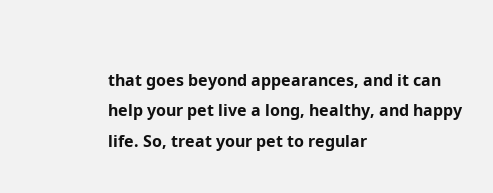that goes beyond appearances, and it can help your pet live a long, healthy, and happy life. So, treat your pet to regular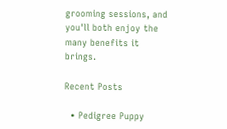grooming sessions, and you'll both enjoy the many benefits it brings.

Recent Posts

  • Pedigree Puppy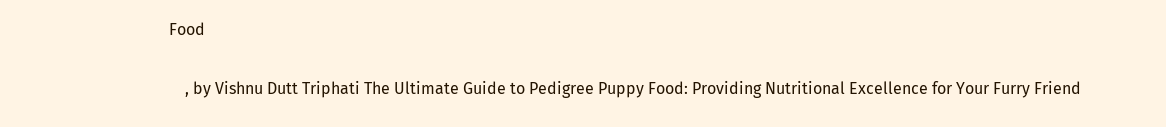Food

    , by Vishnu Dutt Triphati The Ultimate Guide to Pedigree Puppy Food: Providing Nutritional Excellence for Your Furry Friend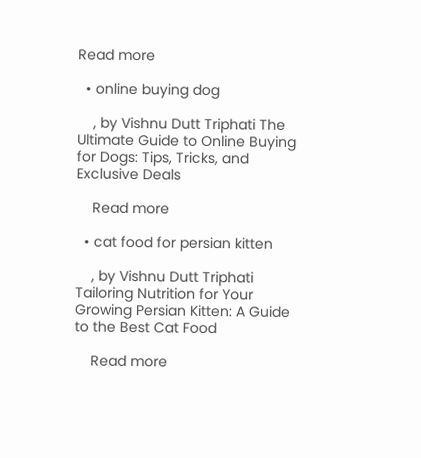Read more

  • online buying dog

    , by Vishnu Dutt Triphati The Ultimate Guide to Online Buying for Dogs: Tips, Tricks, and Exclusive Deals

    Read more

  • cat food for persian kitten

    , by Vishnu Dutt Triphati Tailoring Nutrition for Your Growing Persian Kitten: A Guide to the Best Cat Food

    Read more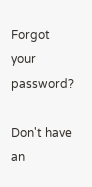Forgot your password?

Don't have an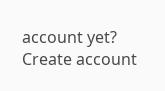account yet?
Create account